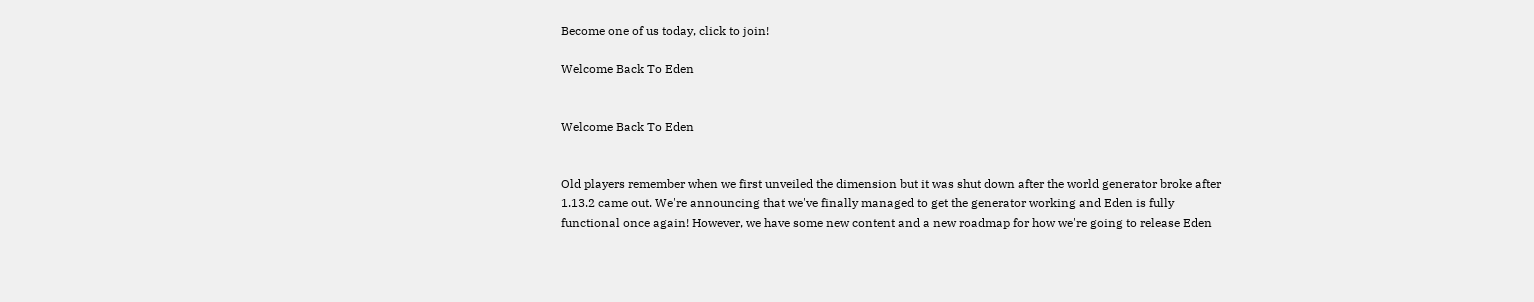Become one of us today, click to join!

Welcome Back To Eden


Welcome Back To Eden


Old players remember when we first unveiled the dimension but it was shut down after the world generator broke after 1.13.2 came out. We're announcing that we've finally managed to get the generator working and Eden is fully functional once again! However, we have some new content and a new roadmap for how we're going to release Eden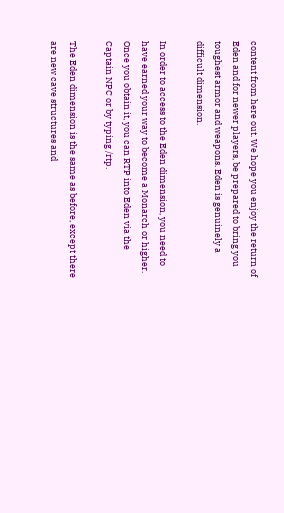content from here out. We hope you enjoy the return of Eden and for newer players, be prepared to bring you toughest armor and weapons. Eden is genuinely a difficult dimension.

In order to access to the Eden dimension, you need to have earned your way to become a Monarch or higher. Once you obtain it, you can RTP into Eden via the Captain NPC or by typing /rtp.

The Eden dimension is the same as before, except there are new cave structures and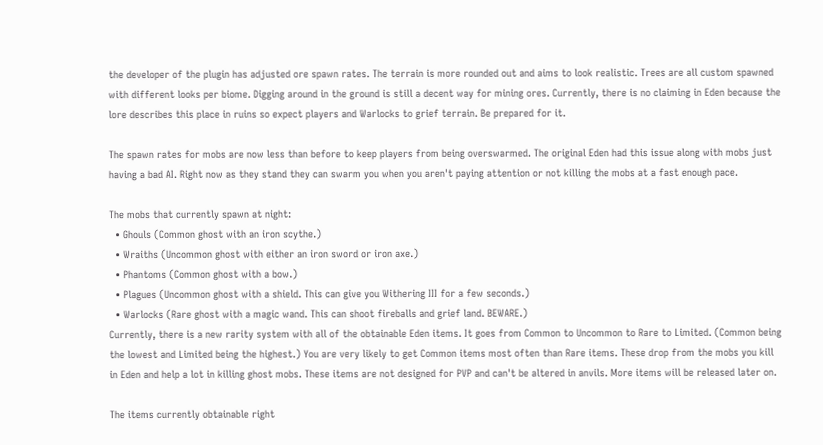the developer of the plugin has adjusted ore spawn rates. The terrain is more rounded out and aims to look realistic. Trees are all custom spawned with different looks per biome. Digging around in the ground is still a decent way for mining ores. Currently, there is no claiming in Eden because the lore describes this place in ruins so expect players and Warlocks to grief terrain. Be prepared for it.

The spawn rates for mobs are now less than before to keep players from being overswarmed. The original Eden had this issue along with mobs just having a bad AI. Right now as they stand they can swarm you when you aren't paying attention or not killing the mobs at a fast enough pace.

The mobs that currently spawn at night:
  • Ghouls (Common ghost with an iron scythe.)
  • Wraiths (Uncommon ghost with either an iron sword or iron axe.)
  • Phantoms (Common ghost with a bow.)
  • Plagues (Uncommon ghost with a shield. This can give you Withering III for a few seconds.)
  • Warlocks (Rare ghost with a magic wand. This can shoot fireballs and grief land. BEWARE.)
Currently, there is a new rarity system with all of the obtainable Eden items. It goes from Common to Uncommon to Rare to Limited. (Common being the lowest and Limited being the highest.) You are very likely to get Common items most often than Rare items. These drop from the mobs you kill in Eden and help a lot in killing ghost mobs. These items are not designed for PVP and can't be altered in anvils. More items will be released later on.

The items currently obtainable right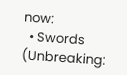now:
  • Swords (Unbreaking: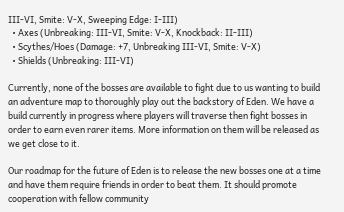III-VI, Smite: V-X, Sweeping Edge: I-III)
  • Axes (Unbreaking: III-VI, Smite: V-X, Knockback: II-III)
  • Scythes/Hoes (Damage: +7, Unbreaking III-VI, Smite: V-X)
  • Shields (Unbreaking: III-VI)

Currently, none of the bosses are available to fight due to us wanting to build an adventure map to thoroughly play out the backstory of Eden. We have a build currently in progress where players will traverse then fight bosses in order to earn even rarer items. More information on them will be released as we get close to it.

Our roadmap for the future of Eden is to release the new bosses one at a time and have them require friends in order to beat them. It should promote cooperation with fellow community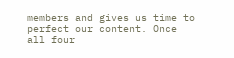members and gives us time to perfect our content. Once all four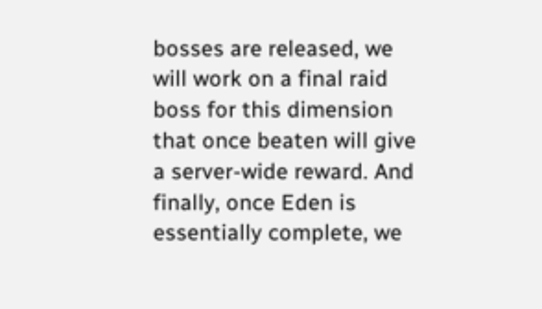bosses are released, we will work on a final raid boss for this dimension that once beaten will give a server-wide reward. And finally, once Eden is essentially complete, we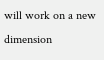will work on a new dimension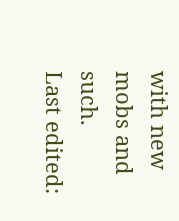with new mobs and such.
Last edited: